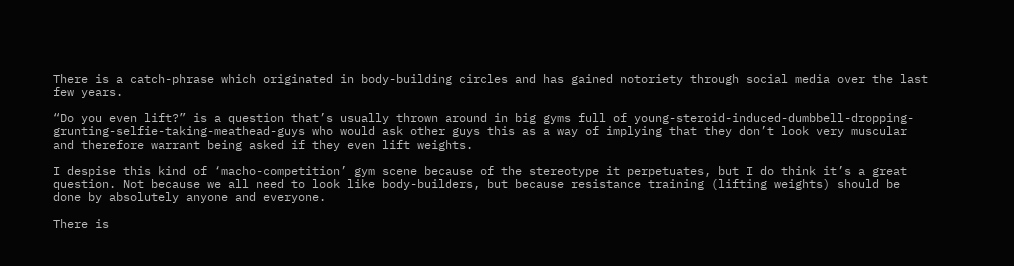There is a catch-phrase which originated in body-building circles and has gained notoriety through social media over the last few years.

“Do you even lift?” is a question that’s usually thrown around in big gyms full of young-steroid-induced-dumbbell-dropping-grunting-selfie-taking-meathead-guys who would ask other guys this as a way of implying that they don’t look very muscular and therefore warrant being asked if they even lift weights.

I despise this kind of ‘macho-competition’ gym scene because of the stereotype it perpetuates, but I do think it’s a great question. Not because we all need to look like body-builders, but because resistance training (lifting weights) should be done by absolutely anyone and everyone.

There is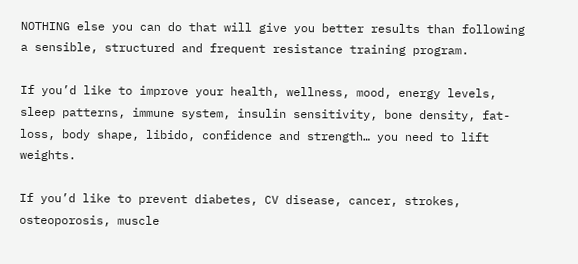NOTHING else you can do that will give you better results than following a sensible, structured and frequent resistance training program.

If you’d like to improve your health, wellness, mood, energy levels, sleep patterns, immune system, insulin sensitivity, bone density, fat-loss, body shape, libido, confidence and strength… you need to lift weights.

If you’d like to prevent diabetes, CV disease, cancer, strokes, osteoporosis, muscle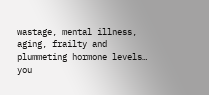wastage, mental illness, aging, frailty and plummeting hormone levels… you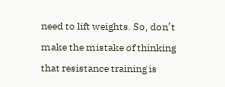need to lift weights. So, don’t make the mistake of thinking that resistance training is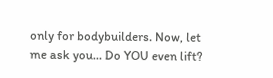only for bodybuilders. Now, let me ask you… Do YOU even lift?